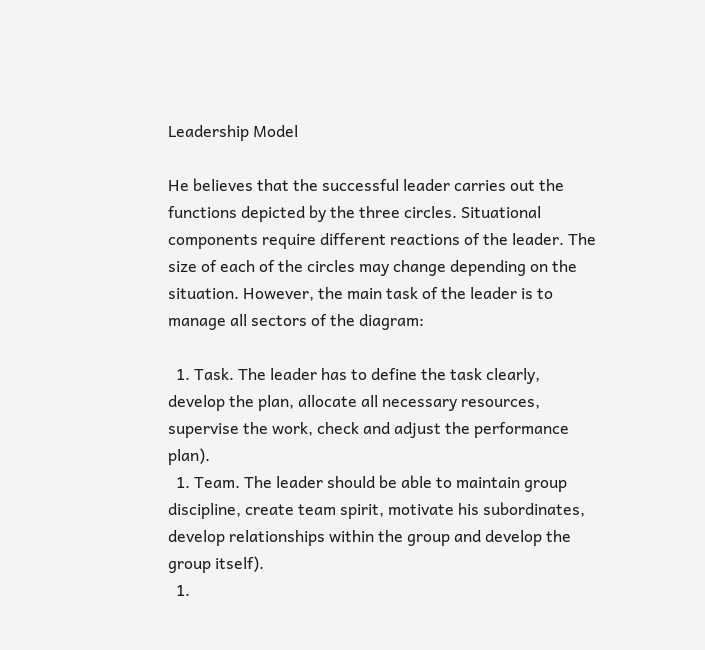Leadership Model

He believes that the successful leader carries out the functions depicted by the three circles. Situational components require different reactions of the leader. The size of each of the circles may change depending on the situation. However, the main task of the leader is to manage all sectors of the diagram:

  1. Task. The leader has to define the task clearly, develop the plan, allocate all necessary resources, supervise the work, check and adjust the performance plan).
  1. Team. The leader should be able to maintain group discipline, create team spirit, motivate his subordinates, develop relationships within the group and develop the group itself).
  1.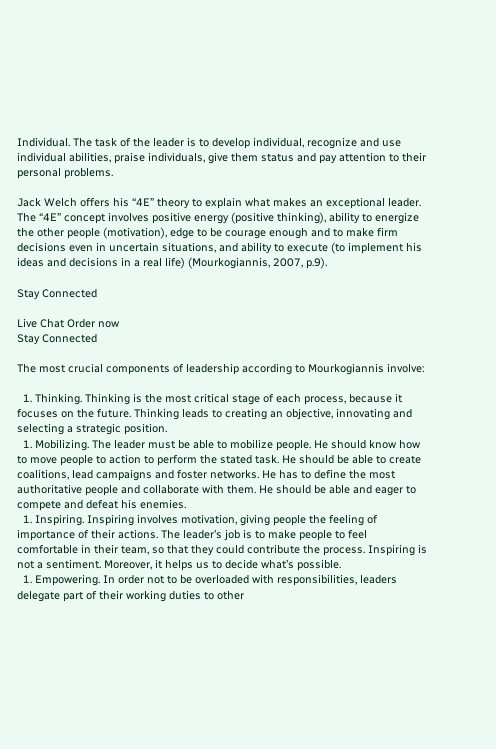Individual. The task of the leader is to develop individual, recognize and use individual abilities, praise individuals, give them status and pay attention to their personal problems.

Jack Welch offers his “4E” theory to explain what makes an exceptional leader. The “4E” concept involves positive energy (positive thinking), ability to energize the other people (motivation), edge to be courage enough and to make firm decisions even in uncertain situations, and ability to execute (to implement his ideas and decisions in a real life) (Mourkogiannis, 2007, p.9).

Stay Connected

Live Chat Order now
Stay Connected

The most crucial components of leadership according to Mourkogiannis involve:

  1. Thinking. Thinking is the most critical stage of each process, because it focuses on the future. Thinking leads to creating an objective, innovating and selecting a strategic position.
  1. Mobilizing. The leader must be able to mobilize people. He should know how to move people to action to perform the stated task. He should be able to create coalitions, lead campaigns and foster networks. He has to define the most authoritative people and collaborate with them. He should be able and eager to compete and defeat his enemies.
  1. Inspiring. Inspiring involves motivation, giving people the feeling of importance of their actions. The leader’s job is to make people to feel comfortable in their team, so that they could contribute the process. Inspiring is not a sentiment. Moreover, it helps us to decide what’s possible.
  1. Empowering. In order not to be overloaded with responsibilities, leaders delegate part of their working duties to other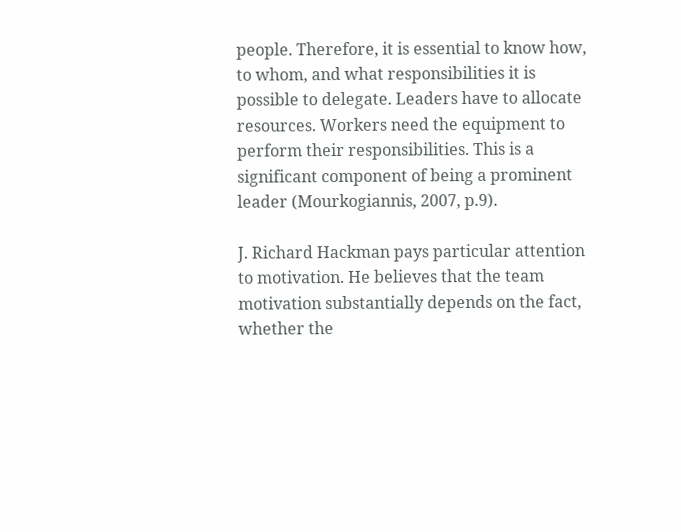people. Therefore, it is essential to know how, to whom, and what responsibilities it is possible to delegate. Leaders have to allocate resources. Workers need the equipment to perform their responsibilities. This is a significant component of being a prominent leader (Mourkogiannis, 2007, p.9).

J. Richard Hackman pays particular attention to motivation. He believes that the team motivation substantially depends on the fact, whether the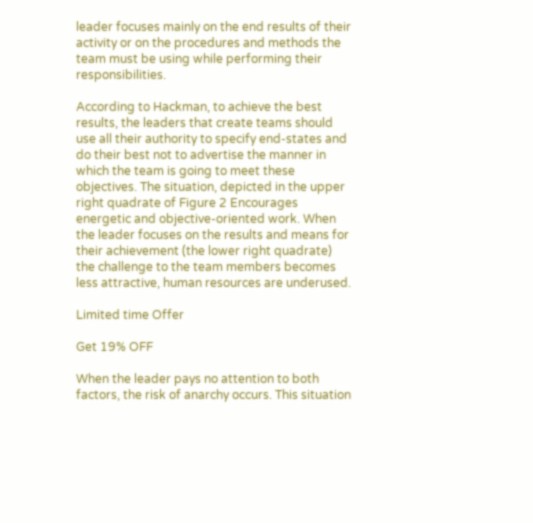leader focuses mainly on the end results of their activity or on the procedures and methods the team must be using while performing their responsibilities.

According to Hackman, to achieve the best results, the leaders that create teams should use all their authority to specify end-states and do their best not to advertise the manner in which the team is going to meet these objectives. The situation, depicted in the upper right quadrate of Figure 2 Encourages energetic and objective-oriented work. When the leader focuses on the results and means for their achievement (the lower right quadrate) the challenge to the team members becomes less attractive, human resources are underused.

Limited time Offer

Get 19% OFF

When the leader pays no attention to both factors, the risk of anarchy occurs. This situation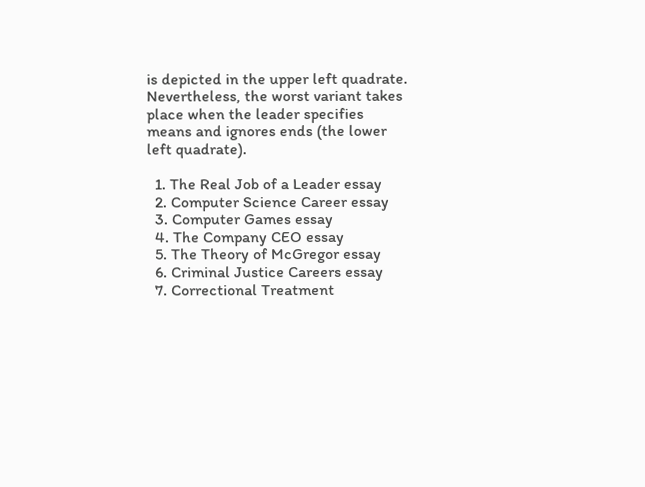is depicted in the upper left quadrate. Nevertheless, the worst variant takes place when the leader specifies means and ignores ends (the lower left quadrate).

  1. The Real Job of a Leader essay
  2. Computer Science Career essay
  3. Computer Games essay
  4. The Company CEO essay
  5. The Theory of McGregor essay
  6. Criminal Justice Careers essay
  7. Correctional Treatment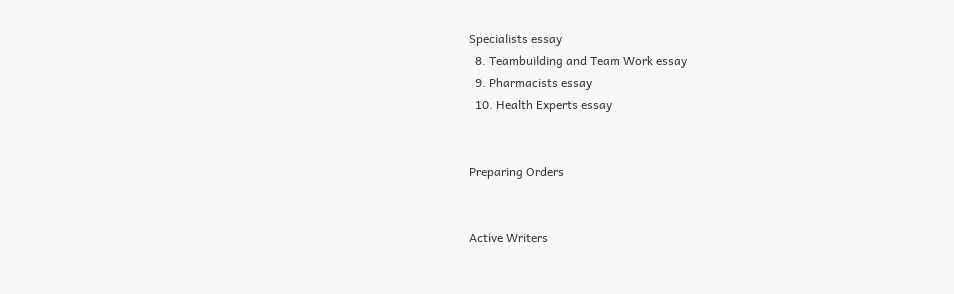Specialists essay
  8. Teambuilding and Team Work essay
  9. Pharmacists essay
  10. Health Experts essay


Preparing Orders


Active Writers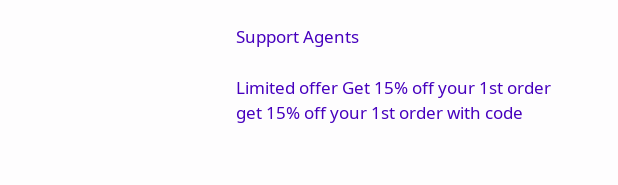Support Agents

Limited offer Get 15% off your 1st order
get 15% off your 1st order with code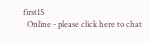first15
  Online - please click here to chat